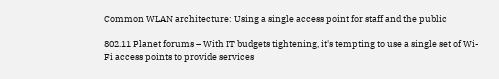Common WLAN architecture: Using a single access point for staff and the public

802.11 Planet forums – With IT budgets tightening, it's tempting to use a single set of Wi-Fi access points to provide services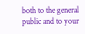both to the general public and to your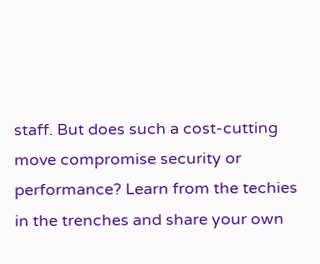staff. But does such a cost-cutting move compromise security or performance? Learn from the techies in the trenches and share your own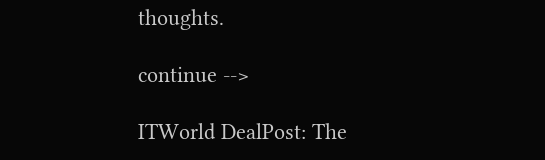thoughts.

continue -->

ITWorld DealPost: The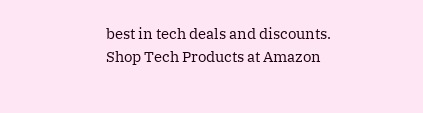best in tech deals and discounts.
Shop Tech Products at Amazon